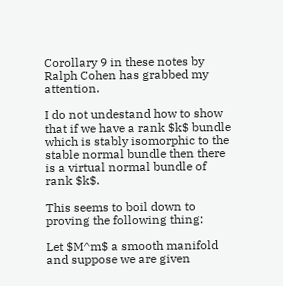Corollary 9 in these notes by Ralph Cohen has grabbed my attention.

I do not undestand how to show that if we have a rank $k$ bundle which is stably isomorphic to the stable normal bundle then there is a virtual normal bundle of rank $k$.

This seems to boil down to proving the following thing:

Let $M^m$ a smooth manifold and suppose we are given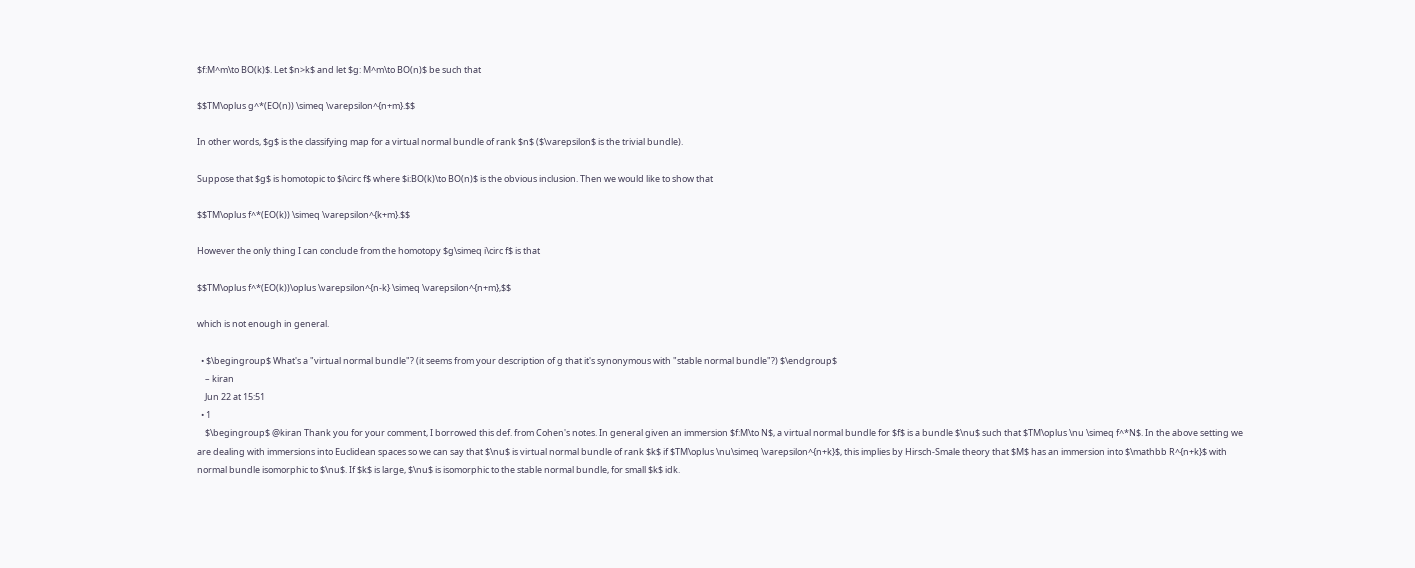$f:M^m\to BO(k)$. Let $n>k$ and let $g: M^m\to BO(n)$ be such that

$$TM\oplus g^*(EO(n)) \simeq \varepsilon^{n+m}.$$

In other words, $g$ is the classifying map for a virtual normal bundle of rank $n$ ($\varepsilon$ is the trivial bundle).

Suppose that $g$ is homotopic to $i\circ f$ where $i:BO(k)\to BO(n)$ is the obvious inclusion. Then we would like to show that

$$TM\oplus f^*(EO(k)) \simeq \varepsilon^{k+m}.$$

However the only thing I can conclude from the homotopy $g\simeq i\circ f$ is that

$$TM\oplus f^*(EO(k))\oplus \varepsilon^{n-k} \simeq \varepsilon^{n+m},$$

which is not enough in general.

  • $\begingroup$ What's a "virtual normal bundle"? (it seems from your description of g that it's synonymous with "stable normal bundle"?) $\endgroup$
    – kiran
    Jun 22 at 15:51
  • 1
    $\begingroup$ @kiran Thank you for your comment, I borrowed this def. from Cohen's notes. In general given an immersion $f:M\to N$, a virtual normal bundle for $f$ is a bundle $\nu$ such that $TM\oplus \nu \simeq f^*N$. In the above setting we are dealing with immersions into Euclidean spaces so we can say that $\nu$ is virtual normal bundle of rank $k$ if $TM\oplus \nu\simeq \varepsilon^{n+k}$, this implies by Hirsch-Smale theory that $M$ has an immersion into $\mathbb R^{n+k}$ with normal bundle isomorphic to $\nu$. If $k$ is large, $\nu$ is isomorphic to the stable normal bundle, for small $k$ idk.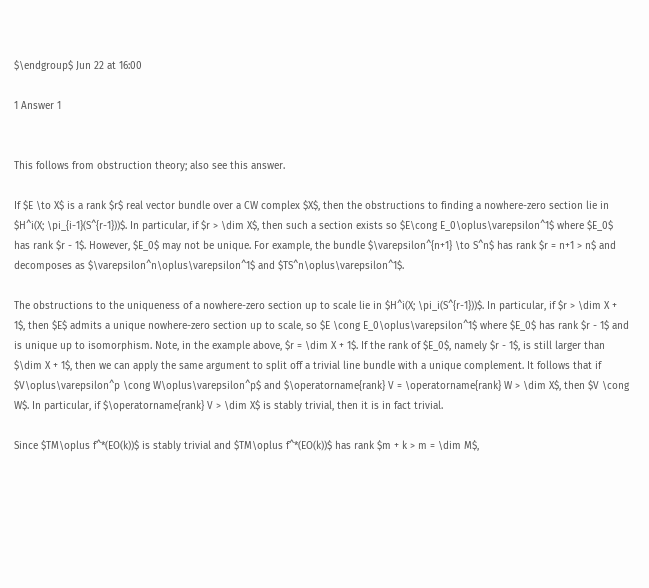$\endgroup$ Jun 22 at 16:00

1 Answer 1


This follows from obstruction theory; also see this answer.

If $E \to X$ is a rank $r$ real vector bundle over a CW complex $X$, then the obstructions to finding a nowhere-zero section lie in $H^i(X; \pi_{i-1}(S^{r-1}))$. In particular, if $r > \dim X$, then such a section exists so $E\cong E_0\oplus\varepsilon^1$ where $E_0$ has rank $r - 1$. However, $E_0$ may not be unique. For example, the bundle $\varepsilon^{n+1} \to S^n$ has rank $r = n+1 > n$ and decomposes as $\varepsilon^n\oplus\varepsilon^1$ and $TS^n\oplus\varepsilon^1$.

The obstructions to the uniqueness of a nowhere-zero section up to scale lie in $H^i(X; \pi_i(S^{r-1}))$. In particular, if $r > \dim X + 1$, then $E$ admits a unique nowhere-zero section up to scale, so $E \cong E_0\oplus\varepsilon^1$ where $E_0$ has rank $r - 1$ and is unique up to isomorphism. Note, in the example above, $r = \dim X + 1$. If the rank of $E_0$, namely $r - 1$, is still larger than $\dim X + 1$, then we can apply the same argument to split off a trivial line bundle with a unique complement. It follows that if $V\oplus\varepsilon^p \cong W\oplus\varepsilon^p$ and $\operatorname{rank} V = \operatorname{rank} W > \dim X$, then $V \cong W$. In particular, if $\operatorname{rank} V > \dim X$ is stably trivial, then it is in fact trivial.

Since $TM\oplus f^*(EO(k))$ is stably trivial and $TM\oplus f^*(EO(k))$ has rank $m + k > m = \dim M$,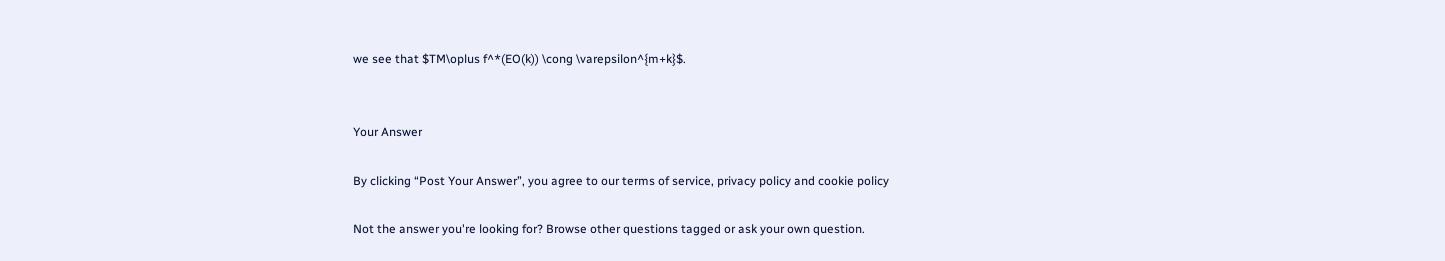we see that $TM\oplus f^*(EO(k)) \cong \varepsilon^{m+k}$.


Your Answer

By clicking “Post Your Answer”, you agree to our terms of service, privacy policy and cookie policy

Not the answer you're looking for? Browse other questions tagged or ask your own question.